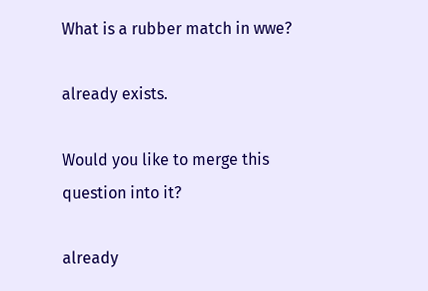What is a rubber match in wwe?

already exists.

Would you like to merge this question into it?

already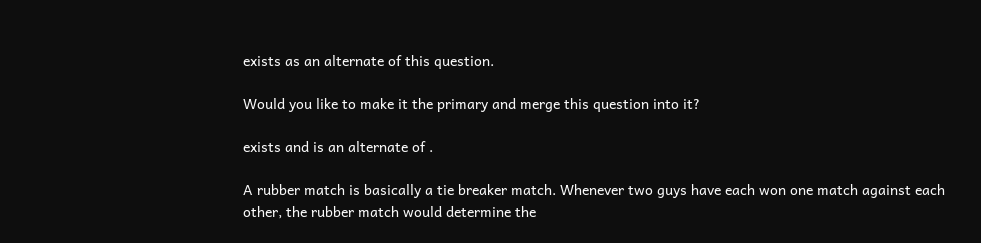exists as an alternate of this question.

Would you like to make it the primary and merge this question into it?

exists and is an alternate of .

A rubber match is basically a tie breaker match. Whenever two guys have each won one match against each other, the rubber match would determine the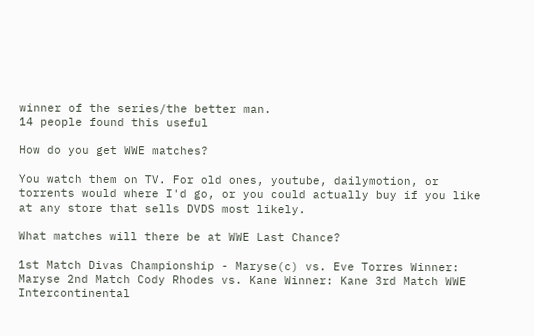winner of the series/the better man.
14 people found this useful

How do you get WWE matches?

You watch them on TV. For old ones, youtube, dailymotion, or torrents would where I'd go, or you could actually buy if you like at any store that sells DVDS most likely.

What matches will there be at WWE Last Chance?

1st Match Divas Championship - Maryse(c) vs. Eve Torres Winner: Maryse 2nd Match Cody Rhodes vs. Kane Winner: Kane 3rd Match WWE Intercontinental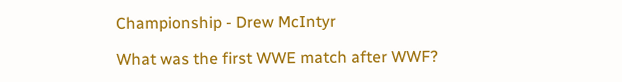Championship - Drew McIntyr

What was the first WWE match after WWF?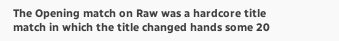The Opening match on Raw was a hardcore title match in which the title changed hands some 20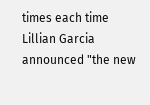times each time Lillian Garcia announced "the new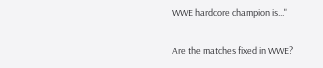WWE hardcore champion is..."

Are the matches fixed in WWE?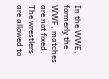In the WWE, formerly the WWF, matches are not fixed. The wrestlers are allowed to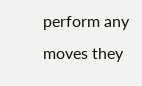perform any moves they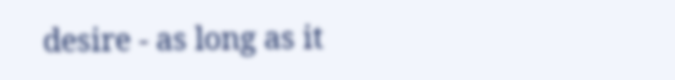desire - as long as it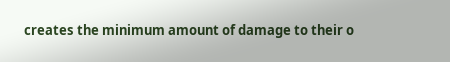creates the minimum amount of damage to their o